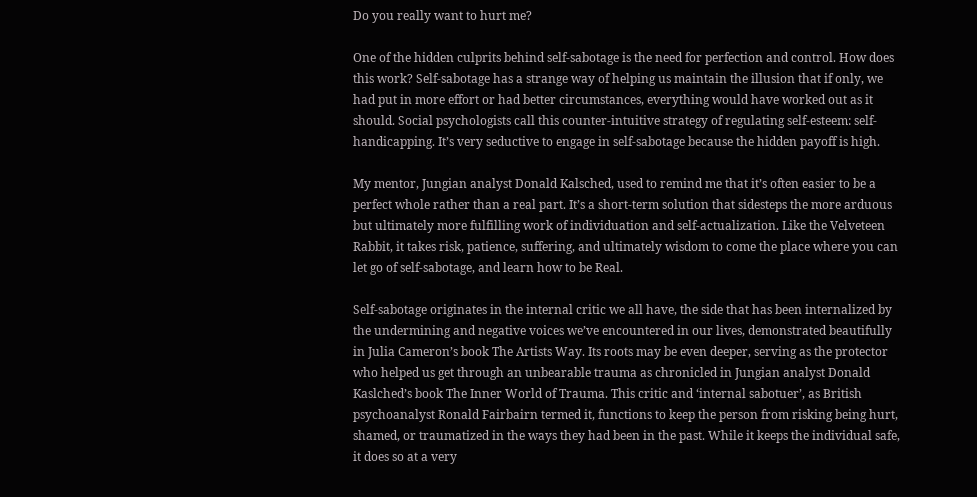Do you really want to hurt me?

One of the hidden culprits behind self-sabotage is the need for perfection and control. How does this work? Self-sabotage has a strange way of helping us maintain the illusion that if only, we had put in more effort or had better circumstances, everything would have worked out as it should. Social psychologists call this counter-intuitive strategy of regulating self-esteem: self-handicapping. It’s very seductive to engage in self-sabotage because the hidden payoff is high.

My mentor, Jungian analyst Donald Kalsched, used to remind me that it’s often easier to be a perfect whole rather than a real part. It’s a short-term solution that sidesteps the more arduous but ultimately more fulfilling work of individuation and self-actualization. Like the Velveteen Rabbit, it takes risk, patience, suffering, and ultimately wisdom to come the place where you can let go of self-sabotage, and learn how to be Real.

Self-sabotage originates in the internal critic we all have, the side that has been internalized by the undermining and negative voices we’ve encountered in our lives, demonstrated beautifully in Julia Cameron’s book The Artists Way. Its roots may be even deeper, serving as the protector who helped us get through an unbearable trauma as chronicled in Jungian analyst Donald Kaslched’s book The Inner World of Trauma. This critic and ‘internal sabotuer’, as British psychoanalyst Ronald Fairbairn termed it, functions to keep the person from risking being hurt, shamed, or traumatized in the ways they had been in the past. While it keeps the individual safe, it does so at a very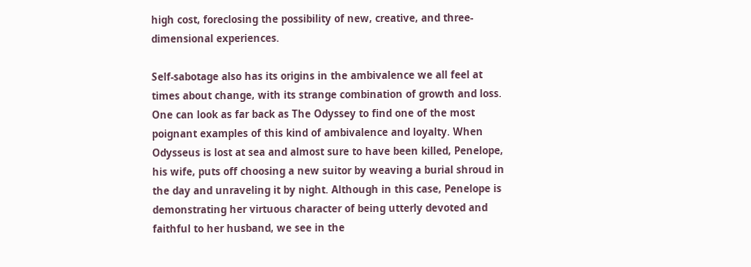high cost, foreclosing the possibility of new, creative, and three-dimensional experiences.

Self-sabotage also has its origins in the ambivalence we all feel at times about change, with its strange combination of growth and loss. One can look as far back as The Odyssey to find one of the most poignant examples of this kind of ambivalence and loyalty. When Odysseus is lost at sea and almost sure to have been killed, Penelope, his wife, puts off choosing a new suitor by weaving a burial shroud in the day and unraveling it by night. Although in this case, Penelope is demonstrating her virtuous character of being utterly devoted and faithful to her husband, we see in the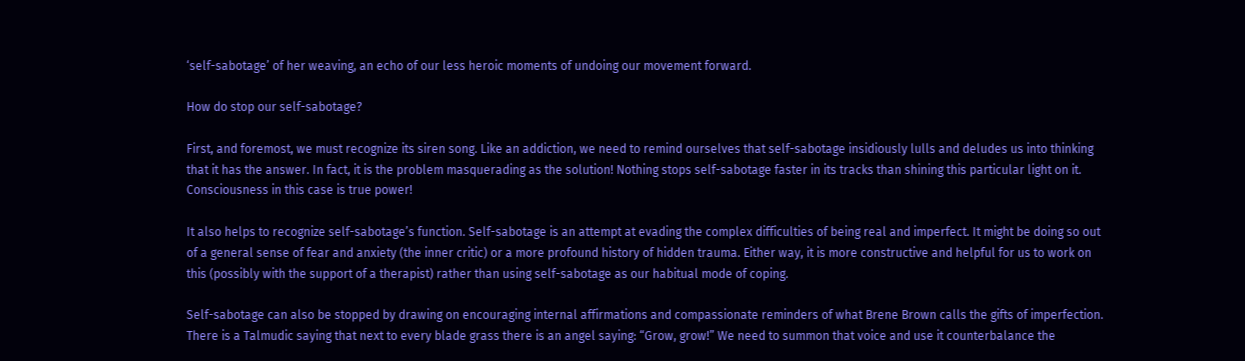‘self-sabotage’ of her weaving, an echo of our less heroic moments of undoing our movement forward.

How do stop our self-sabotage?

First, and foremost, we must recognize its siren song. Like an addiction, we need to remind ourselves that self-sabotage insidiously lulls and deludes us into thinking that it has the answer. In fact, it is the problem masquerading as the solution! Nothing stops self-sabotage faster in its tracks than shining this particular light on it. Consciousness in this case is true power!

It also helps to recognize self-sabotage’s function. Self-sabotage is an attempt at evading the complex difficulties of being real and imperfect. It might be doing so out of a general sense of fear and anxiety (the inner critic) or a more profound history of hidden trauma. Either way, it is more constructive and helpful for us to work on this (possibly with the support of a therapist) rather than using self-sabotage as our habitual mode of coping.

Self-sabotage can also be stopped by drawing on encouraging internal affirmations and compassionate reminders of what Brene Brown calls the gifts of imperfection. There is a Talmudic saying that next to every blade grass there is an angel saying: “Grow, grow!” We need to summon that voice and use it counterbalance the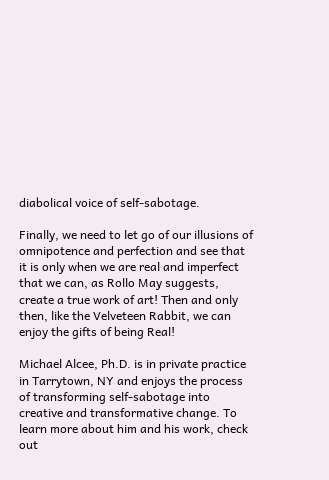diabolical voice of self-sabotage.

Finally, we need to let go of our illusions of omnipotence and perfection and see that it is only when we are real and imperfect that we can, as Rollo May suggests, create a true work of art! Then and only then, like the Velveteen Rabbit, we can enjoy the gifts of being Real!

Michael Alcee, Ph.D. is in private practice in Tarrytown, NY and enjoys the process of transforming self-sabotage into creative and transformative change. To learn more about him and his work, check out